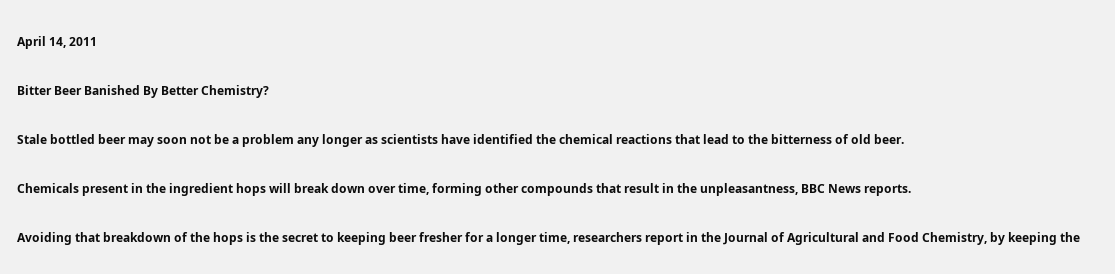April 14, 2011

Bitter Beer Banished By Better Chemistry?

Stale bottled beer may soon not be a problem any longer as scientists have identified the chemical reactions that lead to the bitterness of old beer.

Chemicals present in the ingredient hops will break down over time, forming other compounds that result in the unpleasantness, BBC News reports.

Avoiding that breakdown of the hops is the secret to keeping beer fresher for a longer time, researchers report in the Journal of Agricultural and Food Chemistry, by keeping the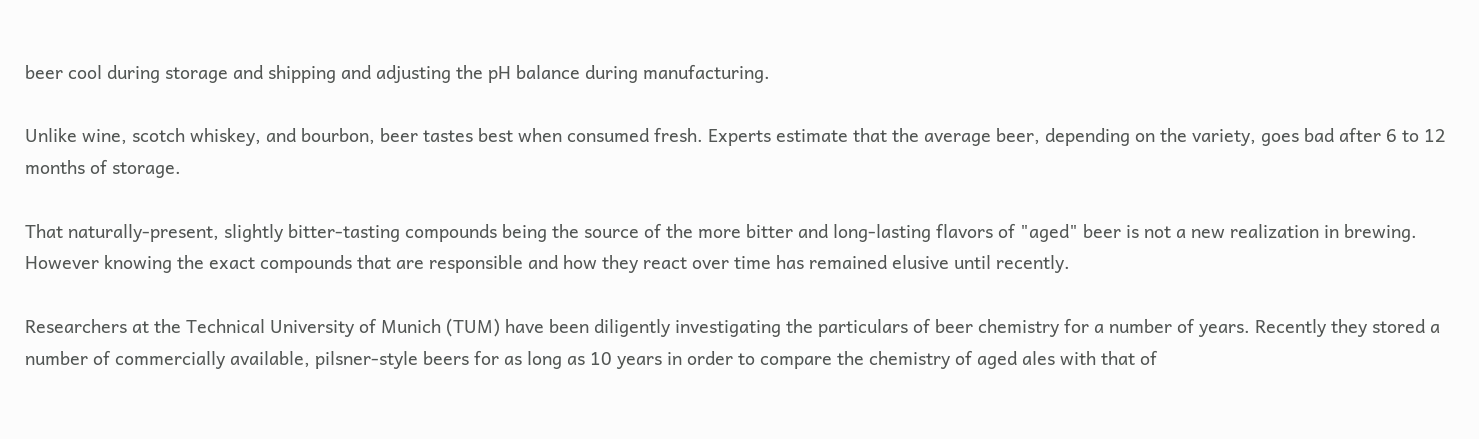beer cool during storage and shipping and adjusting the pH balance during manufacturing.

Unlike wine, scotch whiskey, and bourbon, beer tastes best when consumed fresh. Experts estimate that the average beer, depending on the variety, goes bad after 6 to 12 months of storage.

That naturally-present, slightly bitter-tasting compounds being the source of the more bitter and long-lasting flavors of "aged" beer is not a new realization in brewing. However knowing the exact compounds that are responsible and how they react over time has remained elusive until recently.

Researchers at the Technical University of Munich (TUM) have been diligently investigating the particulars of beer chemistry for a number of years. Recently they stored a number of commercially available, pilsner-style beers for as long as 10 years in order to compare the chemistry of aged ales with that of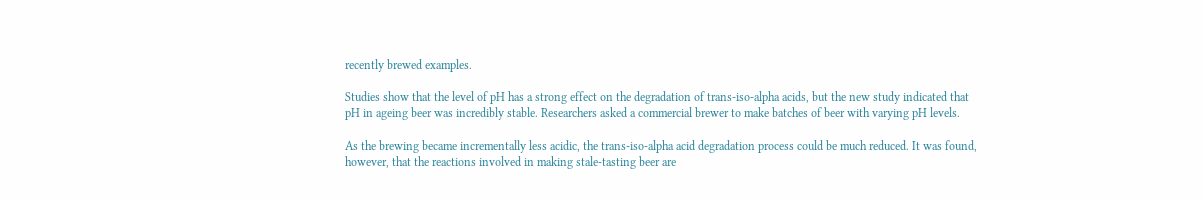recently brewed examples.

Studies show that the level of pH has a strong effect on the degradation of trans-iso-alpha acids, but the new study indicated that pH in ageing beer was incredibly stable. Researchers asked a commercial brewer to make batches of beer with varying pH levels.

As the brewing became incrementally less acidic, the trans-iso-alpha acid degradation process could be much reduced. It was found, however, that the reactions involved in making stale-tasting beer are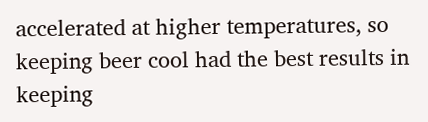accelerated at higher temperatures, so keeping beer cool had the best results in keeping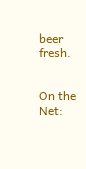beer fresh.


On the Net: